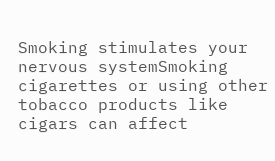Smoking stimulates your nervous systemSmoking cigarettes or using other tobacco products like cigars can affect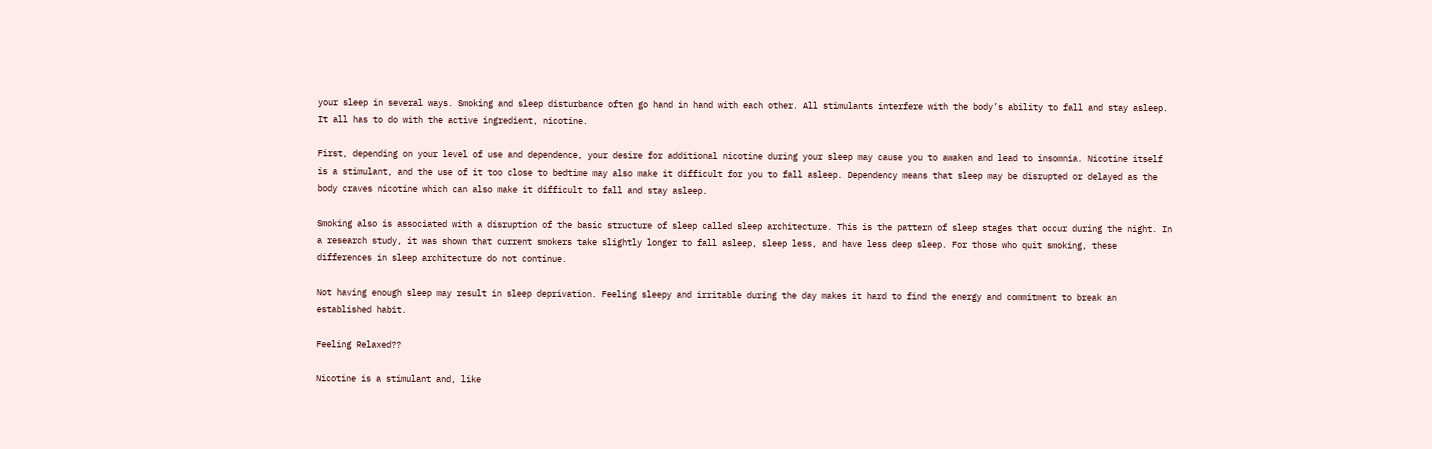your sleep in several ways. Smoking and sleep disturbance often go hand in hand with each other. All stimulants interfere with the body’s ability to fall and stay asleep.
It all has to do with the active ingredient, nicotine.

First, depending on your level of use and dependence, your desire for additional nicotine during your sleep may cause you to awaken and lead to insomnia. Nicotine itself is a stimulant, and the use of it too close to bedtime may also make it difficult for you to fall asleep. Dependency means that sleep may be disrupted or delayed as the body craves nicotine which can also make it difficult to fall and stay asleep.

Smoking also is associated with a disruption of the basic structure of sleep called sleep architecture. This is the pattern of sleep stages that occur during the night. In a research study, it was shown that current smokers take slightly longer to fall asleep, sleep less, and have less deep sleep. For those who quit smoking, these differences in sleep architecture do not continue.

Not having enough sleep may result in sleep deprivation. Feeling sleepy and irritable during the day makes it hard to find the energy and commitment to break an established habit.

Feeling Relaxed??

Nicotine is a stimulant and, like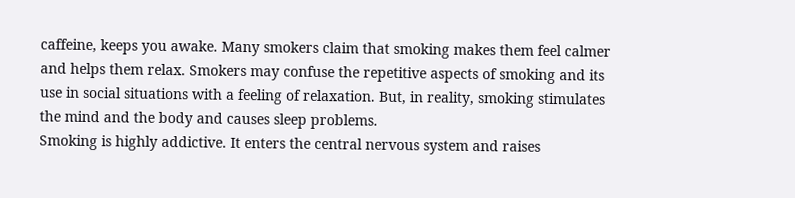caffeine, keeps you awake. Many smokers claim that smoking makes them feel calmer and helps them relax. Smokers may confuse the repetitive aspects of smoking and its use in social situations with a feeling of relaxation. But, in reality, smoking stimulates the mind and the body and causes sleep problems.
Smoking is highly addictive. It enters the central nervous system and raises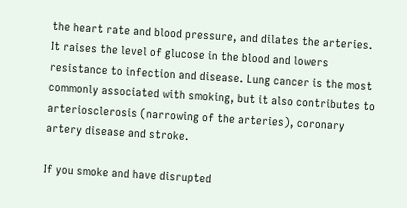the heart rate and blood pressure, and dilates the arteries. It raises the level of glucose in the blood and lowers resistance to infection and disease. Lung cancer is the most commonly associated with smoking, but it also contributes to arteriosclerosis (narrowing of the arteries), coronary artery disease and stroke.

If you smoke and have disrupted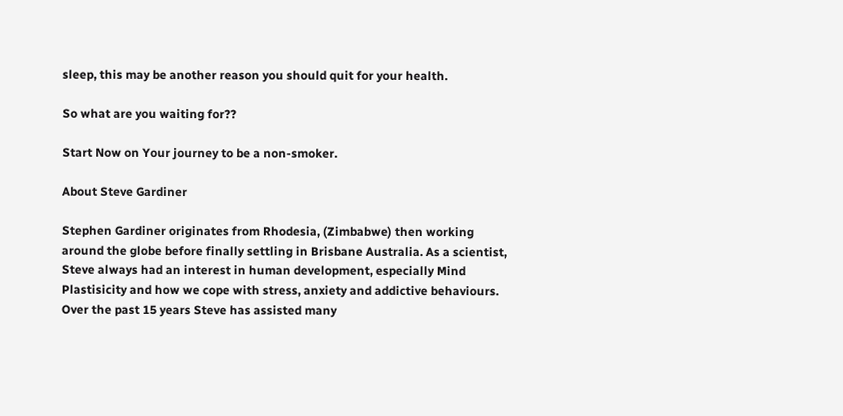sleep, this may be another reason you should quit for your health.

So what are you waiting for??

Start Now on Your journey to be a non-smoker.

About Steve Gardiner

Stephen Gardiner originates from Rhodesia, (Zimbabwe) then working around the globe before finally settling in Brisbane Australia. As a scientist, Steve always had an interest in human development, especially Mind Plastisicity and how we cope with stress, anxiety and addictive behaviours. Over the past 15 years Steve has assisted many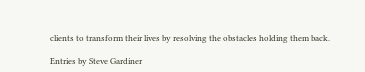clients to transform their lives by resolving the obstacles holding them back.

Entries by Steve Gardiner